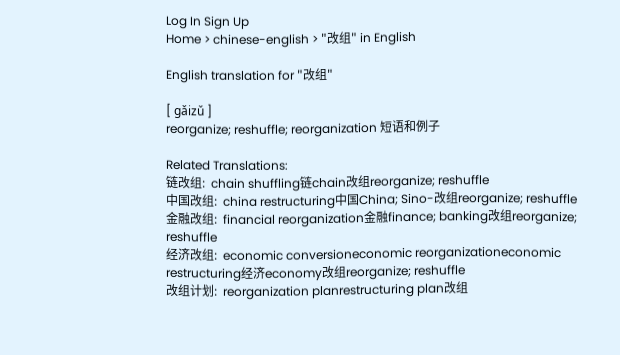Log In Sign Up
Home > chinese-english > "改组" in English

English translation for "改组"

[ gǎizǔ ]
reorganize; reshuffle; reorganization 短语和例子

Related Translations:
链改组:  chain shuffling链chain改组reorganize; reshuffle
中国改组:  china restructuring中国China; Sino-改组reorganize; reshuffle
金融改组:  financial reorganization金融finance; banking改组reorganize; reshuffle
经济改组:  economic conversioneconomic reorganizationeconomic restructuring经济economy改组reorganize; reshuffle
改组计划:  reorganization planrestructuring plan改组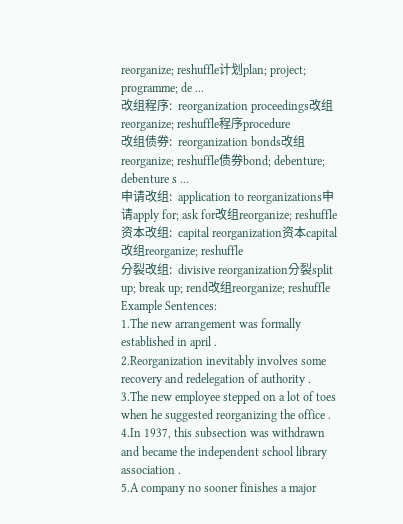reorganize; reshuffle计划plan; project; programme; de ...
改组程序:  reorganization proceedings改组reorganize; reshuffle程序procedure
改组债券:  reorganization bonds改组reorganize; reshuffle债券bond; debenture; debenture s ...
申请改组:  application to reorganizations申请apply for; ask for改组reorganize; reshuffle
资本改组:  capital reorganization资本capital改组reorganize; reshuffle
分裂改组:  divisive reorganization分裂split up; break up; rend改组reorganize; reshuffle
Example Sentences:
1.The new arrangement was formally established in april .
2.Reorganization inevitably involves some recovery and redelegation of authority .
3.The new employee stepped on a lot of toes when he suggested reorganizing the office .
4.In 1937, this subsection was withdrawn and became the independent school library association .
5.A company no sooner finishes a major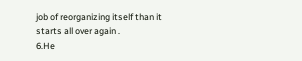job of reorganizing itself than it starts all over again .
6.He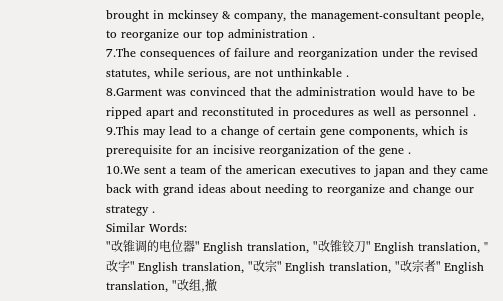brought in mckinsey & company, the management-consultant people, to reorganize our top administration .
7.The consequences of failure and reorganization under the revised statutes, while serious, are not unthinkable .
8.Garment was convinced that the administration would have to be ripped apart and reconstituted in procedures as well as personnel .
9.This may lead to a change of certain gene components, which is prerequisite for an incisive reorganization of the gene .
10.We sent a team of the american executives to japan and they came back with grand ideas about needing to reorganize and change our strategy .
Similar Words:
"改锥调的电位器" English translation, "改锥铰刀" English translation, "改字" English translation, "改宗" English translation, "改宗者" English translation, "改组,撤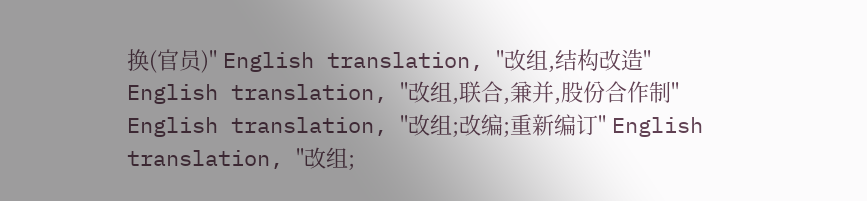换(官员)" English translation, "改组,结构改造" English translation, "改组,联合,兼并,股份合作制" English translation, "改组;改编;重新编订" English translation, "改组;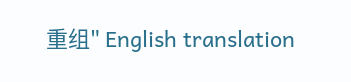重组" English translation